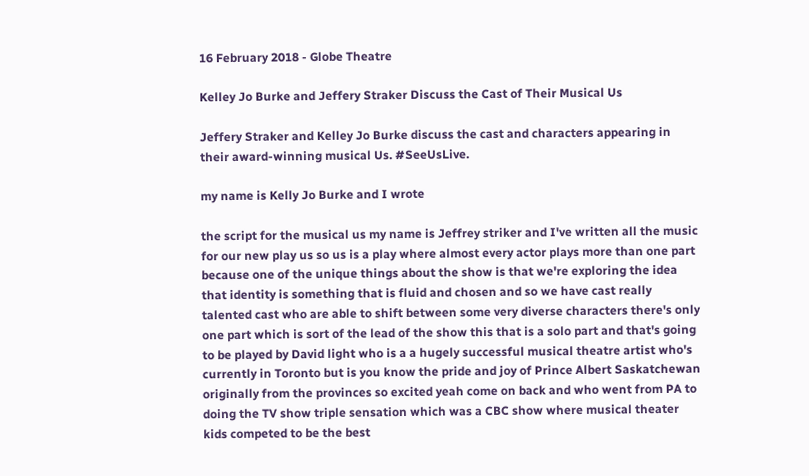16 February 2018 - Globe Theatre

Kelley Jo Burke and Jeffery Straker Discuss the Cast of Their Musical Us

Jeffery Straker and Kelley Jo Burke discuss the cast and characters appearing in their award-winning musical Us. #SeeUsLive.

my name is Kelly Jo Burke and I wrote

the script for the musical us my name is Jeffrey striker and I've written all the music for our new play us so us is a play where almost every actor plays more than one part because one of the unique things about the show is that we're exploring the idea that identity is something that is fluid and chosen and so we have cast really talented cast who are able to shift between some very diverse characters there's only one part which is sort of the lead of the show this that is a solo part and that's going to be played by David light who is a a hugely successful musical theatre artist who's currently in Toronto but is you know the pride and joy of Prince Albert Saskatchewan originally from the provinces so excited yeah come on back and who went from PA to doing the TV show triple sensation which was a CBC show where musical theater kids competed to be the best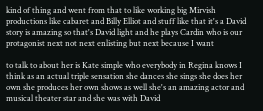kind of thing and went from that to like working big Mirvish productions like cabaret and Billy Elliot and stuff like that it's a David story is amazing so that's David light and he plays Cardin who is our protagonist next not next enlisting but next because I want

to talk to about her is Kate simple who everybody in Regina knows I think as an actual triple sensation she dances she sings she does her own she produces her own shows as well she's an amazing actor and musical theater star and she was with David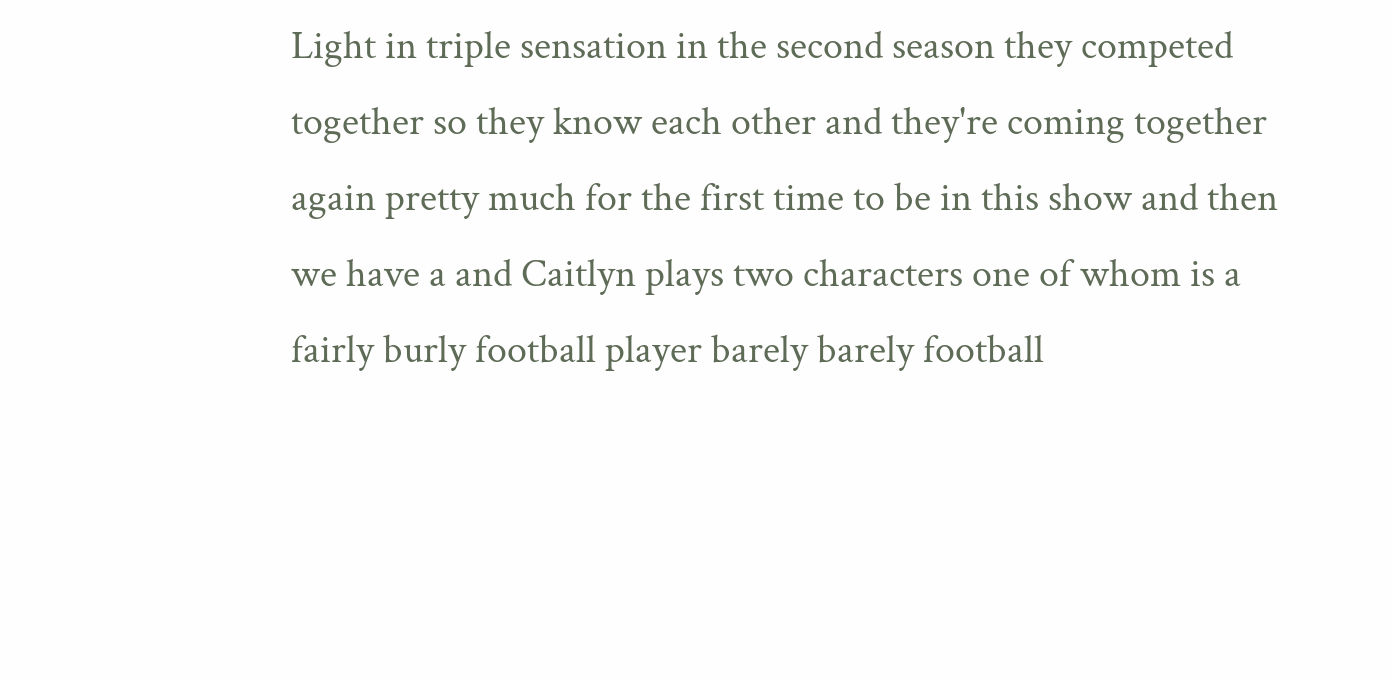Light in triple sensation in the second season they competed together so they know each other and they're coming together again pretty much for the first time to be in this show and then we have a and Caitlyn plays two characters one of whom is a fairly burly football player barely barely football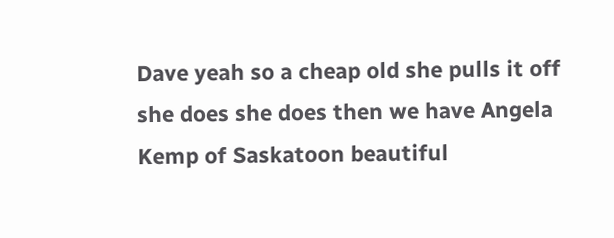Dave yeah so a cheap old she pulls it off she does she does then we have Angela Kemp of Saskatoon beautiful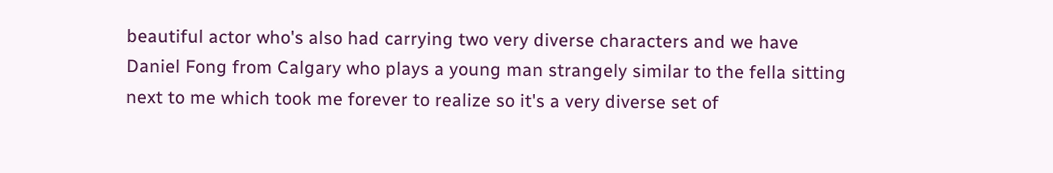beautiful actor who's also had carrying two very diverse characters and we have Daniel Fong from Calgary who plays a young man strangely similar to the fella sitting next to me which took me forever to realize so it's a very diverse set of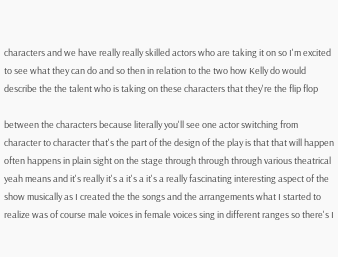characters and we have really really skilled actors who are taking it on so I'm excited to see what they can do and so then in relation to the two how Kelly do would describe the the talent who is taking on these characters that they're the flip flop

between the characters because literally you'll see one actor switching from character to character that's the part of the design of the play is that that will happen often happens in plain sight on the stage through through through various theatrical yeah means and it's really it's a it's a it's a really fascinating interesting aspect of the show musically as I created the the songs and the arrangements what I started to realize was of course male voices in female voices sing in different ranges so there's I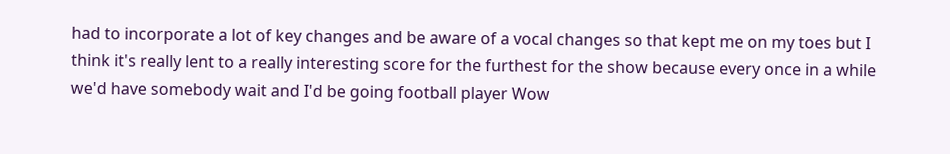had to incorporate a lot of key changes and be aware of a vocal changes so that kept me on my toes but I think it's really lent to a really interesting score for the furthest for the show because every once in a while we'd have somebody wait and I'd be going football player Wow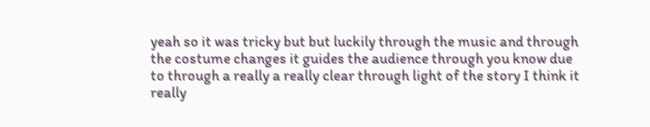yeah so it was tricky but but luckily through the music and through the costume changes it guides the audience through you know due to through a really a really clear through light of the story I think it really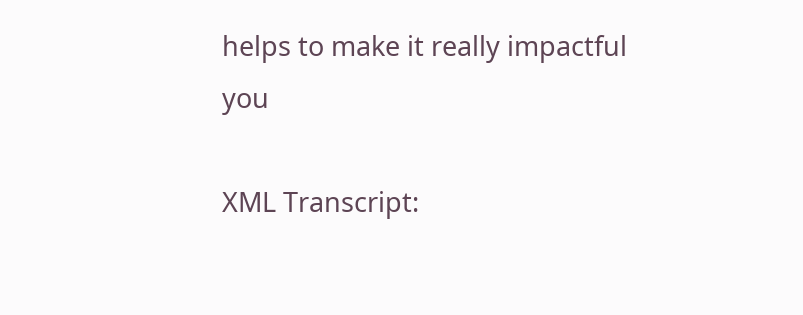helps to make it really impactful you

XML Transcript: